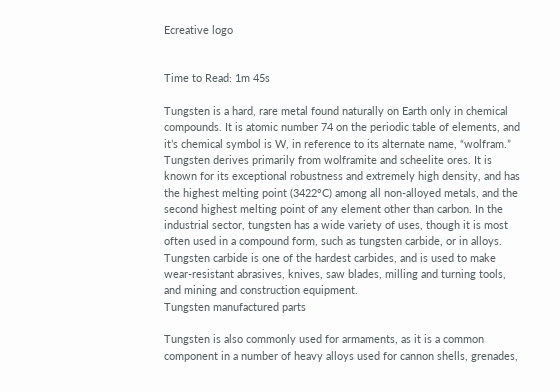Ecreative logo


Time to Read: 1m 45s

Tungsten is a hard, rare metal found naturally on Earth only in chemical compounds. It is atomic number 74 on the periodic table of elements, and it’s chemical symbol is W, in reference to its alternate name, “wolfram.” Tungsten derives primarily from wolframite and scheelite ores. It is known for its exceptional robustness and extremely high density, and has the highest melting point (3422°C) among all non-alloyed metals, and the second highest melting point of any element other than carbon. In the industrial sector, tungsten has a wide variety of uses, though it is most often used in a compound form, such as tungsten carbide, or in alloys. Tungsten carbide is one of the hardest carbides, and is used to make wear-resistant abrasives, knives, saw blades, milling and turning tools, and mining and construction equipment.
Tungsten manufactured parts

Tungsten is also commonly used for armaments, as it is a common component in a number of heavy alloys used for cannon shells, grenades,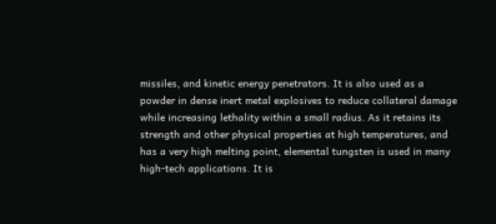missiles, and kinetic energy penetrators. It is also used as a powder in dense inert metal explosives to reduce collateral damage while increasing lethality within a small radius. As it retains its strength and other physical properties at high temperatures, and has a very high melting point, elemental tungsten is used in many high-tech applications. It is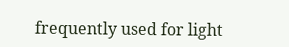frequently used for light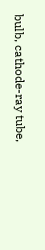bulb, cathode-ray tube,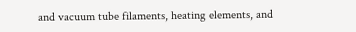and vacuum tube filaments, heating elements, and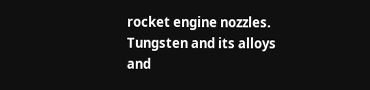rocket engine nozzles. Tungsten and its alloys and